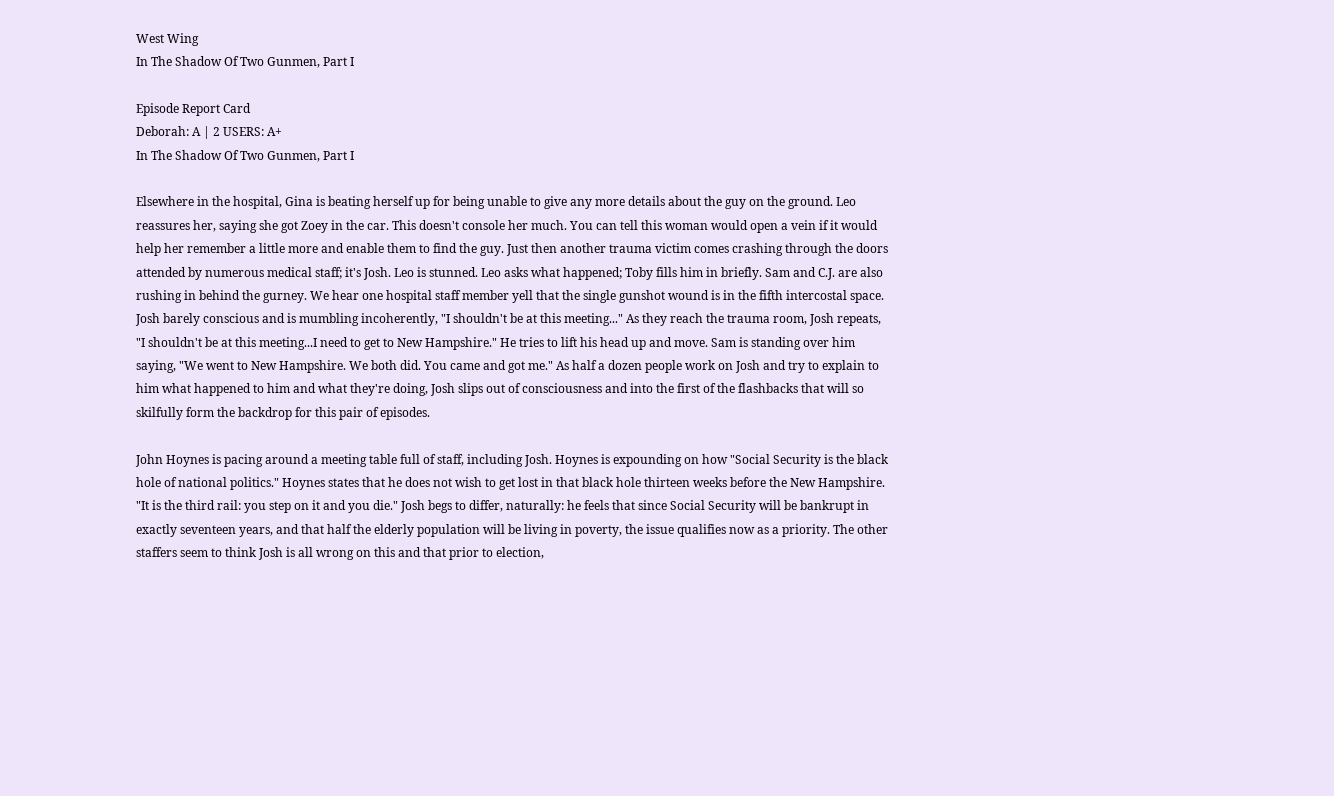West Wing
In The Shadow Of Two Gunmen, Part I

Episode Report Card
Deborah: A | 2 USERS: A+
In The Shadow Of Two Gunmen, Part I

Elsewhere in the hospital, Gina is beating herself up for being unable to give any more details about the guy on the ground. Leo reassures her, saying she got Zoey in the car. This doesn't console her much. You can tell this woman would open a vein if it would help her remember a little more and enable them to find the guy. Just then another trauma victim comes crashing through the doors attended by numerous medical staff; it's Josh. Leo is stunned. Leo asks what happened; Toby fills him in briefly. Sam and C.J. are also rushing in behind the gurney. We hear one hospital staff member yell that the single gunshot wound is in the fifth intercostal space. Josh barely conscious and is mumbling incoherently, "I shouldn't be at this meeting..." As they reach the trauma room, Josh repeats, "I shouldn't be at this meeting...I need to get to New Hampshire." He tries to lift his head up and move. Sam is standing over him saying, "We went to New Hampshire. We both did. You came and got me." As half a dozen people work on Josh and try to explain to him what happened to him and what they're doing, Josh slips out of consciousness and into the first of the flashbacks that will so skilfully form the backdrop for this pair of episodes.

John Hoynes is pacing around a meeting table full of staff, including Josh. Hoynes is expounding on how "Social Security is the black hole of national politics." Hoynes states that he does not wish to get lost in that black hole thirteen weeks before the New Hampshire. "It is the third rail: you step on it and you die." Josh begs to differ, naturally: he feels that since Social Security will be bankrupt in exactly seventeen years, and that half the elderly population will be living in poverty, the issue qualifies now as a priority. The other staffers seem to think Josh is all wrong on this and that prior to election,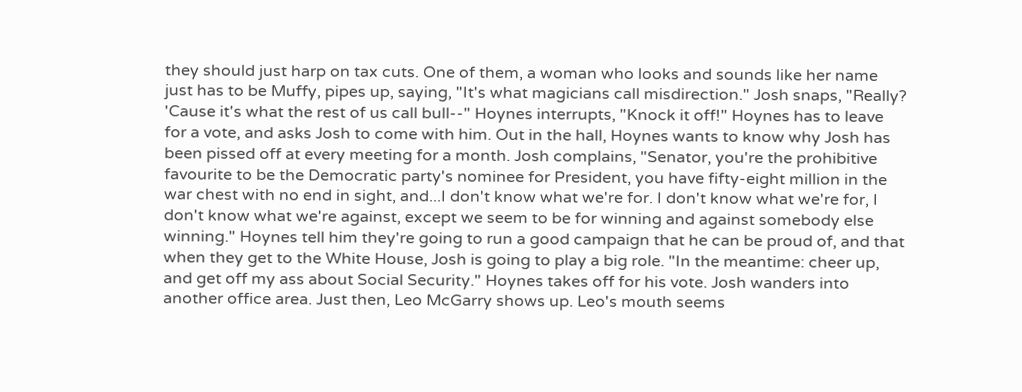they should just harp on tax cuts. One of them, a woman who looks and sounds like her name just has to be Muffy, pipes up, saying, "It's what magicians call misdirection." Josh snaps, "Really? 'Cause it's what the rest of us call bull--" Hoynes interrupts, "Knock it off!" Hoynes has to leave for a vote, and asks Josh to come with him. Out in the hall, Hoynes wants to know why Josh has been pissed off at every meeting for a month. Josh complains, "Senator, you're the prohibitive favourite to be the Democratic party's nominee for President, you have fifty-eight million in the war chest with no end in sight, and...I don't know what we're for. I don't know what we're for, I don't know what we're against, except we seem to be for winning and against somebody else winning." Hoynes tell him they're going to run a good campaign that he can be proud of, and that when they get to the White House, Josh is going to play a big role. "In the meantime: cheer up, and get off my ass about Social Security." Hoynes takes off for his vote. Josh wanders into another office area. Just then, Leo McGarry shows up. Leo's mouth seems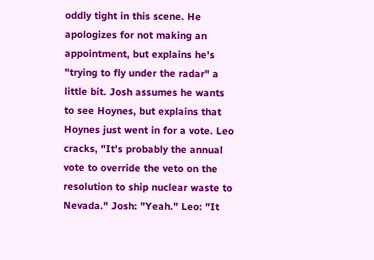oddly tight in this scene. He apologizes for not making an appointment, but explains he's "trying to fly under the radar" a little bit. Josh assumes he wants to see Hoynes, but explains that Hoynes just went in for a vote. Leo cracks, "It's probably the annual vote to override the veto on the resolution to ship nuclear waste to Nevada." Josh: "Yeah." Leo: "It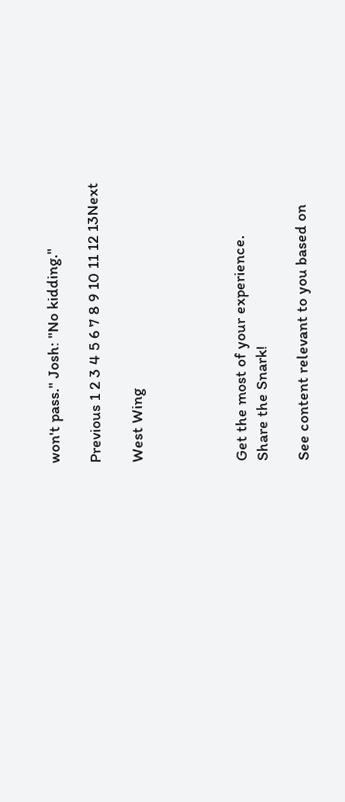won't pass." Josh: "No kidding."

Previous 1 2 3 4 5 6 7 8 9 10 11 12 13Next

West Wing




Get the most of your experience.
Share the Snark!

See content relevant to you based on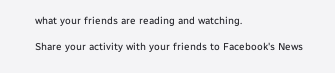what your friends are reading and watching.

Share your activity with your friends to Facebook's News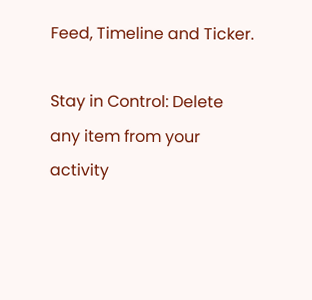Feed, Timeline and Ticker.

Stay in Control: Delete any item from your activity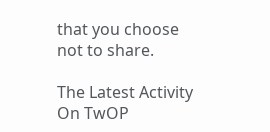that you choose not to share.

The Latest Activity On TwOP